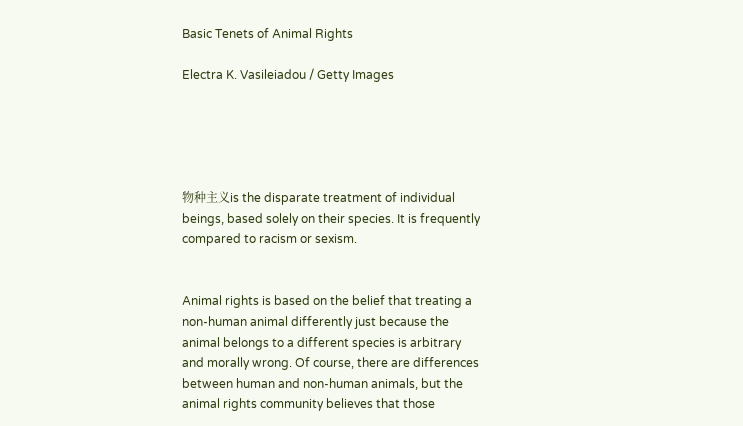Basic Tenets of Animal Rights

Electra K. Vasileiadou / Getty Images





物种主义is the disparate treatment of individual beings, based solely on their species. It is frequently compared to racism or sexism.


Animal rights is based on the belief that treating a non-human animal differently just because the animal belongs to a different species is arbitrary and morally wrong. Of course, there are differences between human and non-human animals, but the animal rights community believes that those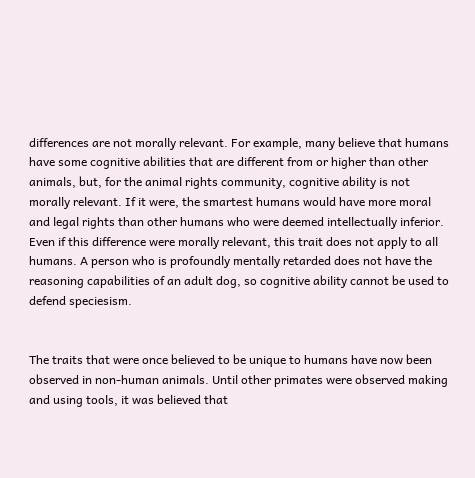differences are not morally relevant. For example, many believe that humans have some cognitive abilities that are different from or higher than other animals, but, for the animal rights community, cognitive ability is not morally relevant. If it were, the smartest humans would have more moral and legal rights than other humans who were deemed intellectually inferior. Even if this difference were morally relevant, this trait does not apply to all humans. A person who is profoundly mentally retarded does not have the reasoning capabilities of an adult dog, so cognitive ability cannot be used to defend speciesism.


The traits that were once believed to be unique to humans have now been observed in non-human animals. Until other primates were observed making and using tools, it was believed that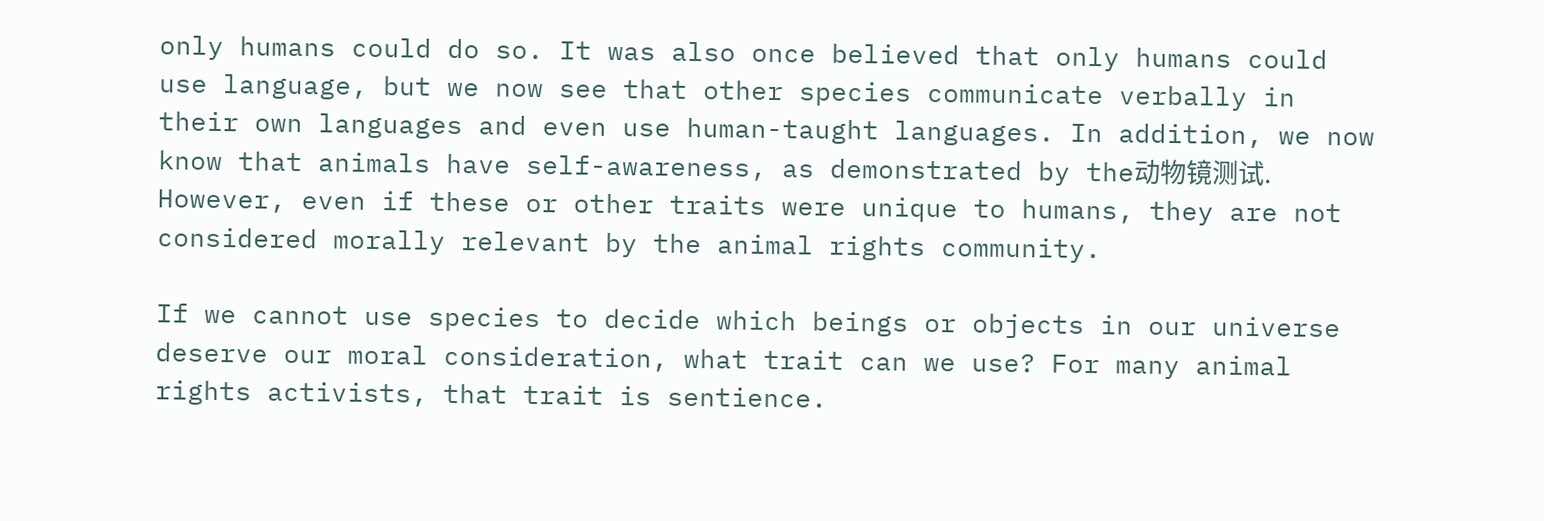only humans could do so. It was also once believed that only humans could use language, but we now see that other species communicate verbally in their own languages and even use human-taught languages. In addition, we now know that animals have self-awareness, as demonstrated by the动物镜测试. However, even if these or other traits were unique to humans, they are not considered morally relevant by the animal rights community.

If we cannot use species to decide which beings or objects in our universe deserve our moral consideration, what trait can we use? For many animal rights activists, that trait is sentience.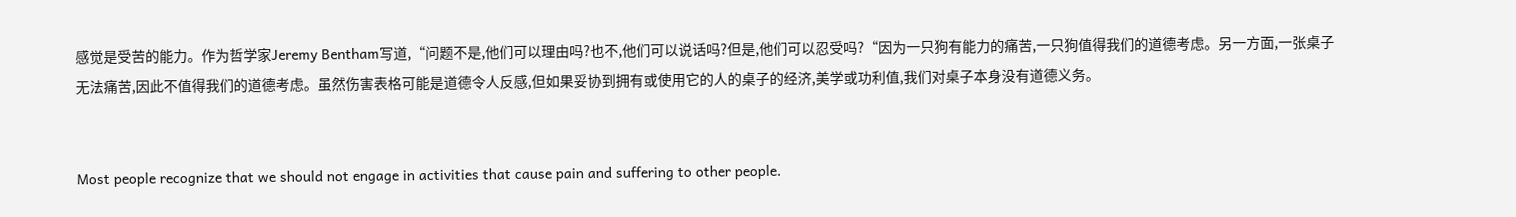感觉是受苦的能力。作为哲学家Jeremy Bentham写道,“问题不是,他们可以理由吗?也不,他们可以说话吗?但是,他们可以忍受吗?“因为一只狗有能力的痛苦,一只狗值得我们的道德考虑。另一方面,一张桌子无法痛苦,因此不值得我们的道德考虑。虽然伤害表格可能是道德令人反感,但如果妥协到拥有或使用它的人的桌子的经济,美学或功利值,我们对桌子本身没有道德义务。


Most people recognize that we should not engage in activities that cause pain and suffering to other people.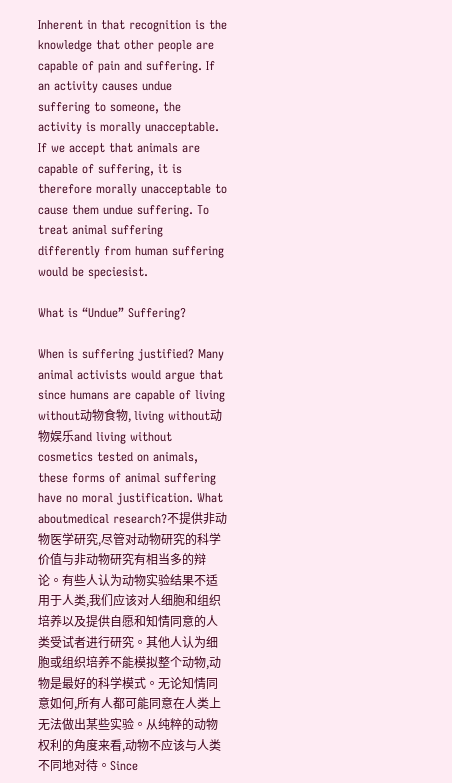Inherent in that recognition is the knowledge that other people are capable of pain and suffering. If an activity causes undue suffering to someone, the activity is morally unacceptable. If we accept that animals are capable of suffering, it is therefore morally unacceptable to cause them undue suffering. To treat animal suffering differently from human suffering would be speciesist.

What is “Undue” Suffering?

When is suffering justified? Many animal activists would argue that since humans are capable of living without动物食物, living without动物娱乐and living without cosmetics tested on animals, these forms of animal suffering have no moral justification. What aboutmedical research?不提供非动物医学研究,尽管对动物研究的科学价值与非动物研究有相当多的辩论。有些人认为动物实验结果不适用于人类,我们应该对人细胞和组织培养以及提供自愿和知情同意的人类受试者进行研究。其他人认为细胞或组织培养不能模拟整个动物,动物是最好的科学模式。无论知情同意如何,所有人都可能同意在人类上无法做出某些实验。从纯粹的动物权利的角度来看,动物不应该与人类不同地对待。Since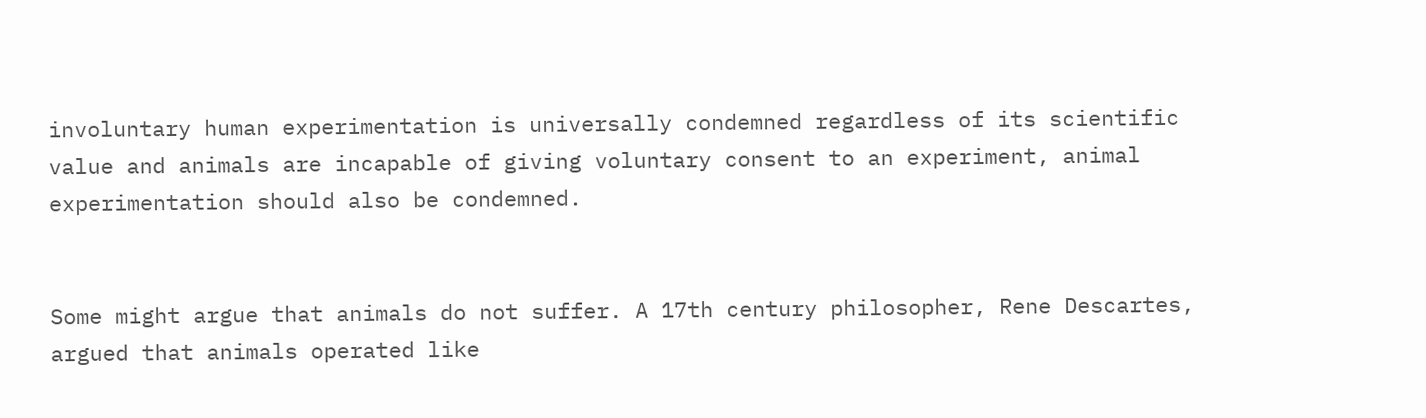involuntary human experimentation is universally condemned regardless of its scientific value and animals are incapable of giving voluntary consent to an experiment, animal experimentation should also be condemned.


Some might argue that animals do not suffer. A 17th century philosopher, Rene Descartes, argued that animals operated like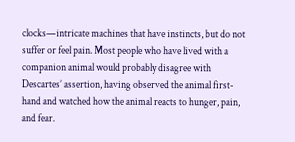clocks—intricate machines that have instincts, but do not suffer or feel pain. Most people who have lived with a companion animal would probably disagree with Descartes’ assertion, having observed the animal first-hand and watched how the animal reacts to hunger, pain, and fear.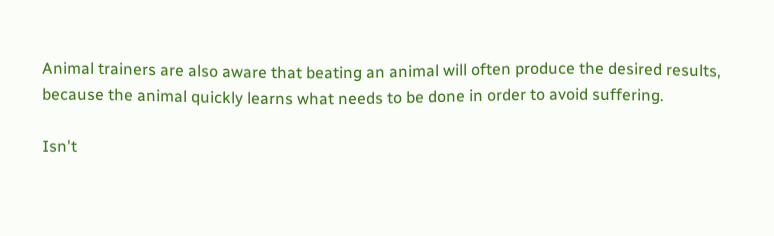Animal trainers are also aware that beating an animal will often produce the desired results, because the animal quickly learns what needs to be done in order to avoid suffering.

Isn't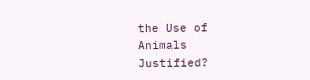the Use of Animals Justified?